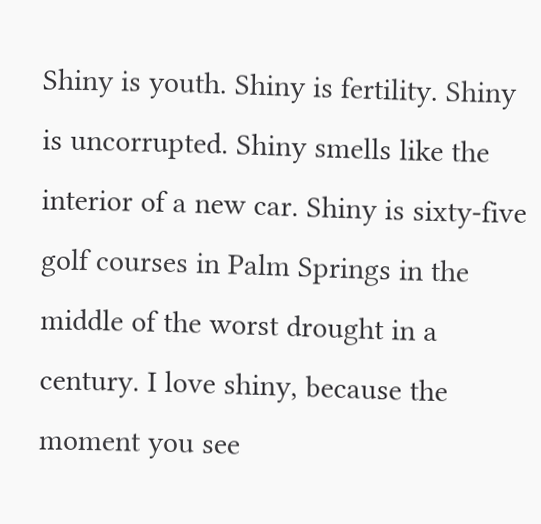Shiny is youth. Shiny is fertility. Shiny is uncorrupted. Shiny smells like the interior of a new car. Shiny is sixty-five golf courses in Palm Springs in the middle of the worst drought in a century. I love shiny, because the moment you see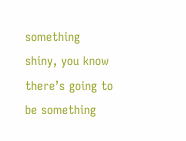something shiny, you know there’s going to be something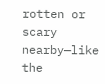rotten or scary nearby—like the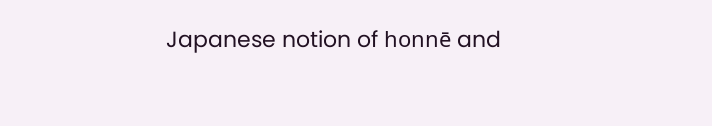Japanese notion of honnē and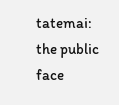tatemai: the public face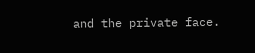and the private face.